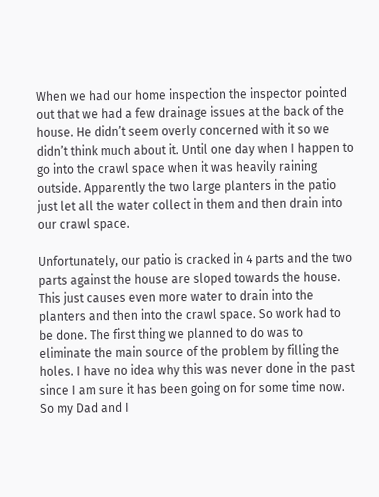When we had our home inspection the inspector pointed out that we had a few drainage issues at the back of the house. He didn’t seem overly concerned with it so we didn’t think much about it. Until one day when I happen to go into the crawl space when it was heavily raining outside. Apparently the two large planters in the patio just let all the water collect in them and then drain into our crawl space.

Unfortunately, our patio is cracked in 4 parts and the two parts against the house are sloped towards the house. This just causes even more water to drain into the planters and then into the crawl space. So work had to be done. The first thing we planned to do was to eliminate the main source of the problem by filling the holes. I have no idea why this was never done in the past since I am sure it has been going on for some time now. So my Dad and I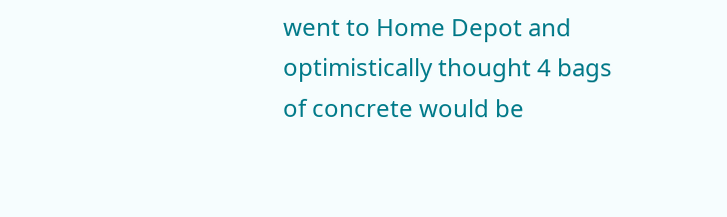went to Home Depot and optimistically thought 4 bags of concrete would be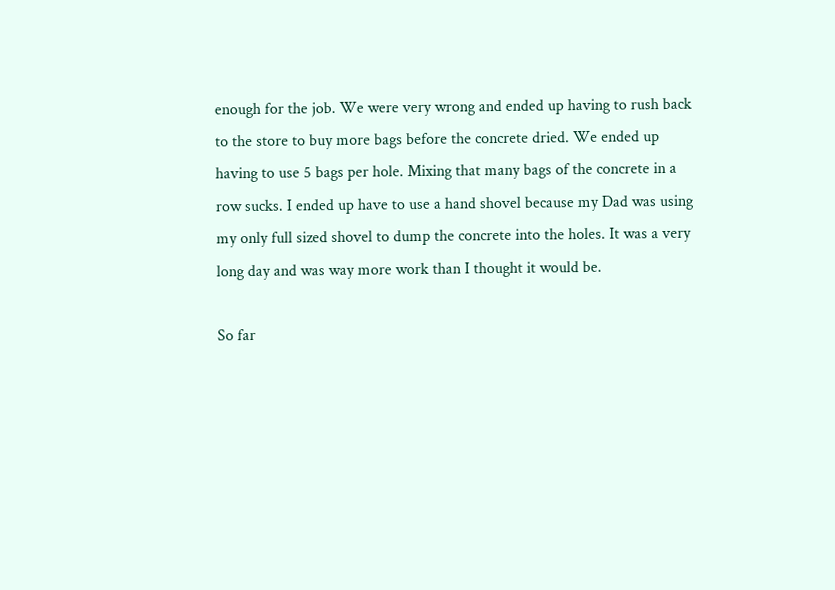enough for the job. We were very wrong and ended up having to rush back to the store to buy more bags before the concrete dried. We ended up having to use 5 bags per hole. Mixing that many bags of the concrete in a row sucks. I ended up have to use a hand shovel because my Dad was using my only full sized shovel to dump the concrete into the holes. It was a very long day and was way more work than I thought it would be.

So far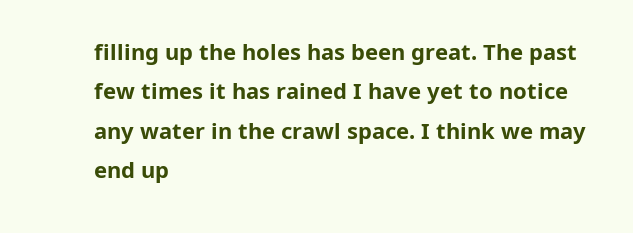filling up the holes has been great. The past few times it has rained I have yet to notice any water in the crawl space. I think we may end up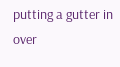putting a gutter in over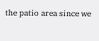the patio area since we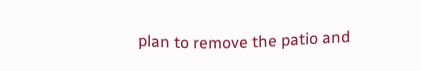plan to remove the patio and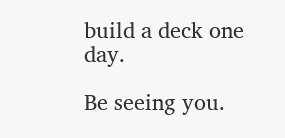build a deck one day.

Be seeing you.